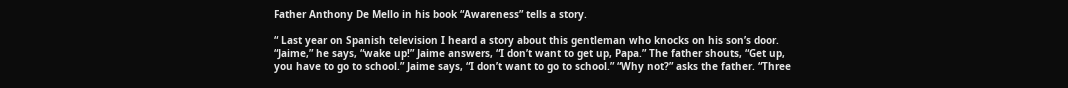Father Anthony De Mello in his book “Awareness” tells a story.

“ Last year on Spanish television I heard a story about this gentleman who knocks on his son’s door. “Jaime,” he says, “wake up!” Jaime answers, “I don’t want to get up, Papa.” The father shouts, “Get up, you have to go to school.” Jaime says, “I don’t want to go to school.” “Why not?” asks the father. “Three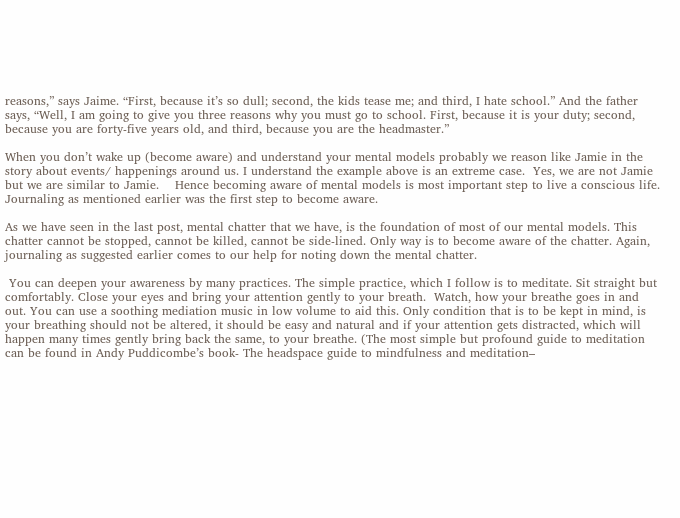reasons,” says Jaime. “First, because it’s so dull; second, the kids tease me; and third, I hate school.” And the father says, “Well, I am going to give you three reasons why you must go to school. First, because it is your duty; second, because you are forty-five years old, and third, because you are the headmaster.”

When you don’t wake up (become aware) and understand your mental models probably we reason like Jamie in the story about events/ happenings around us. I understand the example above is an extreme case.  Yes, we are not Jamie but we are similar to Jamie.    Hence becoming aware of mental models is most important step to live a conscious life. Journaling as mentioned earlier was the first step to become aware.

As we have seen in the last post, mental chatter that we have, is the foundation of most of our mental models. This chatter cannot be stopped, cannot be killed, cannot be side-lined. Only way is to become aware of the chatter. Again, journaling as suggested earlier comes to our help for noting down the mental chatter.

 You can deepen your awareness by many practices. The simple practice, which I follow is to meditate. Sit straight but comfortably. Close your eyes and bring your attention gently to your breath.  Watch, how your breathe goes in and out. You can use a soothing mediation music in low volume to aid this. Only condition that is to be kept in mind, is your breathing should not be altered, it should be easy and natural and if your attention gets distracted, which will happen many times gently bring back the same, to your breathe. (The most simple but profound guide to meditation can be found in Andy Puddicombe’s book- The headspace guide to mindfulness and meditation–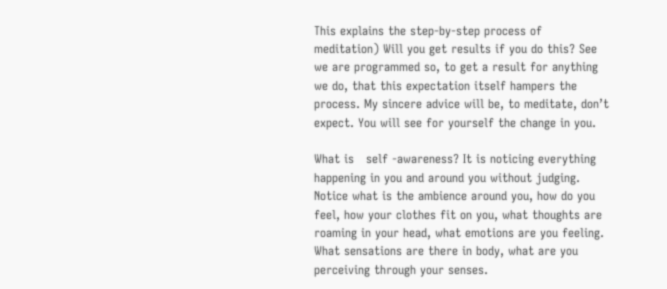This explains the step-by-step process of meditation) Will you get results if you do this? See we are programmed so, to get a result for anything we do, that this expectation itself hampers the process. My sincere advice will be, to meditate, don’t expect. You will see for yourself the change in you.

What is   self -awareness? It is noticing everything happening in you and around you without judging. Notice what is the ambience around you, how do you feel, how your clothes fit on you, what thoughts are roaming in your head, what emotions are you feeling. What sensations are there in body, what are you perceiving through your senses.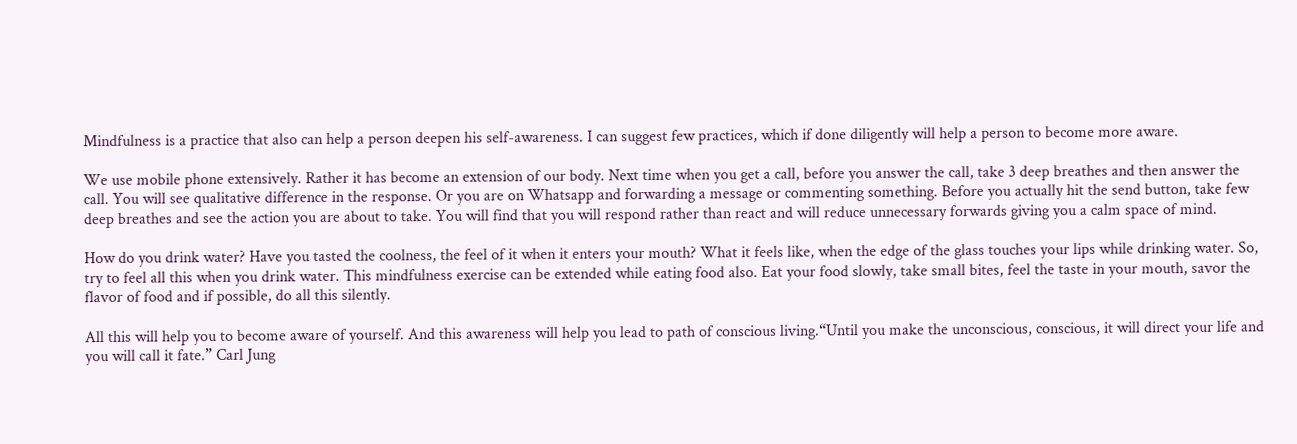Mindfulness is a practice that also can help a person deepen his self-awareness. I can suggest few practices, which if done diligently will help a person to become more aware.

We use mobile phone extensively. Rather it has become an extension of our body. Next time when you get a call, before you answer the call, take 3 deep breathes and then answer the call. You will see qualitative difference in the response. Or you are on Whatsapp and forwarding a message or commenting something. Before you actually hit the send button, take few deep breathes and see the action you are about to take. You will find that you will respond rather than react and will reduce unnecessary forwards giving you a calm space of mind.

How do you drink water? Have you tasted the coolness, the feel of it when it enters your mouth? What it feels like, when the edge of the glass touches your lips while drinking water. So, try to feel all this when you drink water. This mindfulness exercise can be extended while eating food also. Eat your food slowly, take small bites, feel the taste in your mouth, savor the flavor of food and if possible, do all this silently.

All this will help you to become aware of yourself. And this awareness will help you lead to path of conscious living.“Until you make the unconscious, conscious, it will direct your life and you will call it fate.” Carl Jung